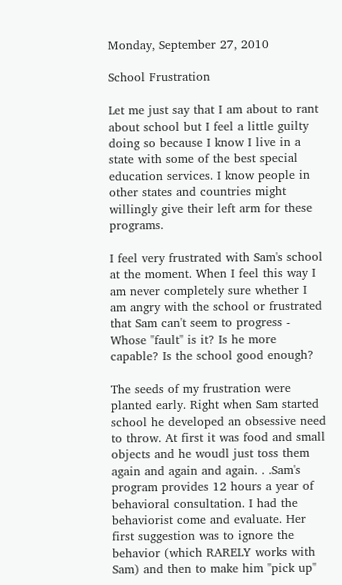Monday, September 27, 2010

School Frustration

Let me just say that I am about to rant about school but I feel a little guilty doing so because I know I live in a state with some of the best special education services. I know people in other states and countries might willingly give their left arm for these programs.

I feel very frustrated with Sam's school at the moment. When I feel this way I am never completely sure whether I am angry with the school or frustrated that Sam can't seem to progress - Whose "fault" is it? Is he more capable? Is the school good enough?

The seeds of my frustration were planted early. Right when Sam started school he developed an obsessive need to throw. At first it was food and small objects and he woudl just toss them again and again and again. . .Sam's program provides 12 hours a year of behavioral consultation. I had the behaviorist come and evaluate. Her first suggestion was to ignore the behavior (which RARELY works with Sam) and then to make him "pick up"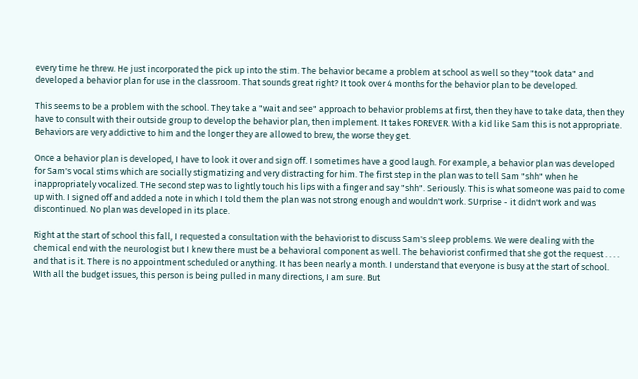every time he threw. He just incorporated the pick up into the stim. The behavior became a problem at school as well so they "took data" and developed a behavior plan for use in the classroom. That sounds great right? It took over 4 months for the behavior plan to be developed.

This seems to be a problem with the school. They take a "wait and see" approach to behavior problems at first, then they have to take data, then they have to consult with their outside group to develop the behavior plan, then implement. It takes FOREVER. With a kid like Sam this is not appropriate. Behaviors are very addictive to him and the longer they are allowed to brew, the worse they get.

Once a behavior plan is developed, I have to look it over and sign off. I sometimes have a good laugh. For example, a behavior plan was developed for Sam's vocal stims which are socially stigmatizing and very distracting for him. The first step in the plan was to tell Sam "shh" when he inappropriately vocalized. THe second step was to lightly touch his lips with a finger and say "shh". Seriously. This is what someone was paid to come up with. I signed off and added a note in which I told them the plan was not strong enough and wouldn't work. SUrprise - it didn't work and was discontinued. No plan was developed in its place.

Right at the start of school this fall, I requested a consultation with the behaviorist to discuss Sam's sleep problems. We were dealing with the chemical end with the neurologist but I knew there must be a behavioral component as well. The behaviorist confirmed that she got the request . . . . and that is it. There is no appointment scheduled or anything. It has been nearly a month. I understand that everyone is busy at the start of school. WIth all the budget issues, this person is being pulled in many directions, I am sure. But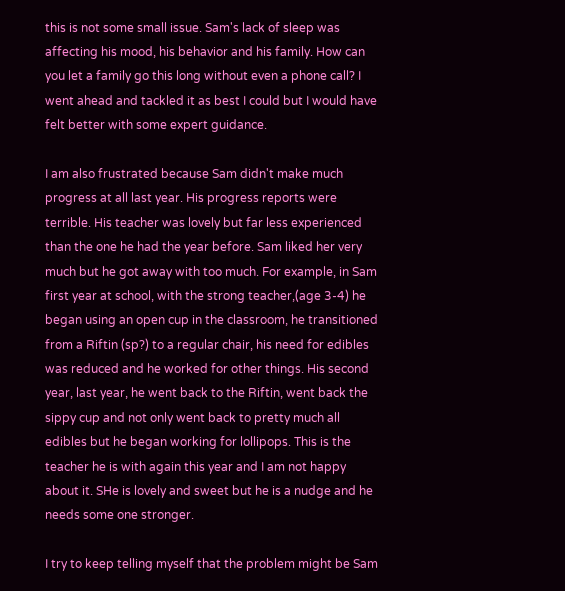this is not some small issue. Sam's lack of sleep was affecting his mood, his behavior and his family. How can you let a family go this long without even a phone call? I went ahead and tackled it as best I could but I would have felt better with some expert guidance.

I am also frustrated because Sam didn't make much progress at all last year. His progress reports were terrible. His teacher was lovely but far less experienced than the one he had the year before. Sam liked her very much but he got away with too much. For example, in Sam first year at school, with the strong teacher,(age 3-4) he began using an open cup in the classroom, he transitioned from a Riftin (sp?) to a regular chair, his need for edibles was reduced and he worked for other things. His second year, last year, he went back to the Riftin, went back the sippy cup and not only went back to pretty much all edibles but he began working for lollipops. This is the teacher he is with again this year and I am not happy about it. SHe is lovely and sweet but he is a nudge and he needs some one stronger.

I try to keep telling myself that the problem might be Sam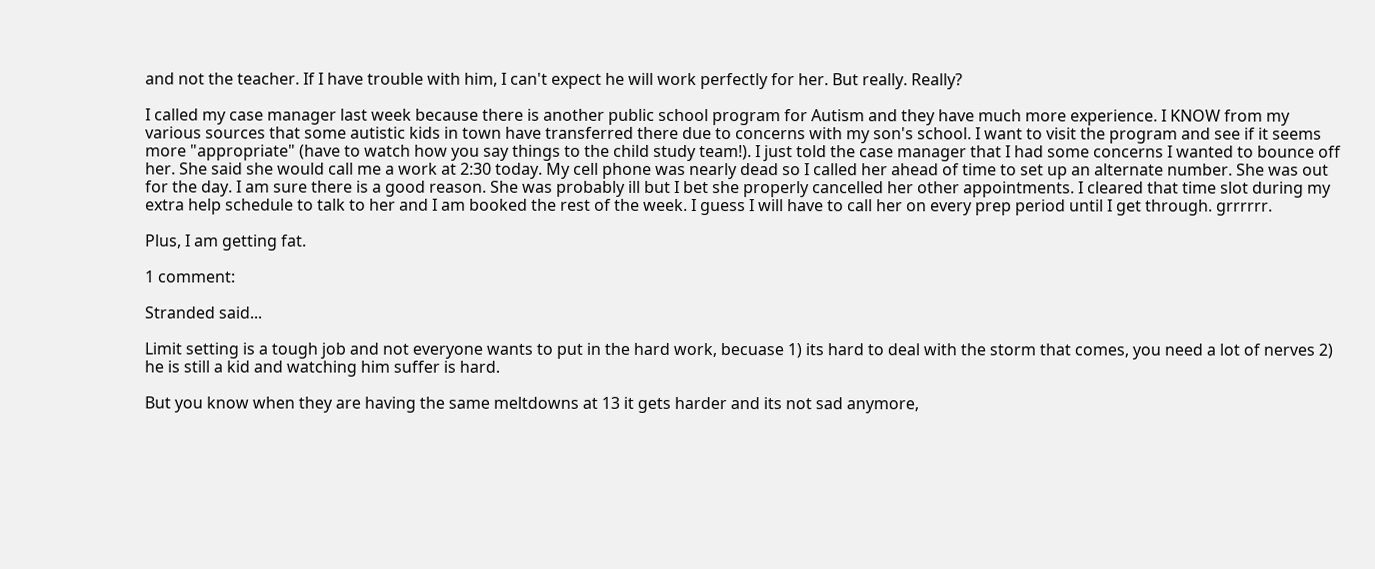and not the teacher. If I have trouble with him, I can't expect he will work perfectly for her. But really. Really?

I called my case manager last week because there is another public school program for Autism and they have much more experience. I KNOW from my various sources that some autistic kids in town have transferred there due to concerns with my son's school. I want to visit the program and see if it seems more "appropriate" (have to watch how you say things to the child study team!). I just told the case manager that I had some concerns I wanted to bounce off her. She said she would call me a work at 2:30 today. My cell phone was nearly dead so I called her ahead of time to set up an alternate number. She was out for the day. I am sure there is a good reason. She was probably ill but I bet she properly cancelled her other appointments. I cleared that time slot during my extra help schedule to talk to her and I am booked the rest of the week. I guess I will have to call her on every prep period until I get through. grrrrrr.

Plus, I am getting fat.

1 comment:

Stranded said...

Limit setting is a tough job and not everyone wants to put in the hard work, becuase 1) its hard to deal with the storm that comes, you need a lot of nerves 2) he is still a kid and watching him suffer is hard.

But you know when they are having the same meltdowns at 13 it gets harder and its not sad anymore,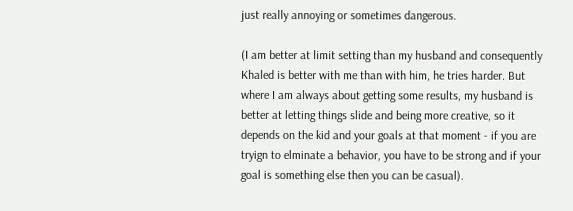just really annoying or sometimes dangerous.

(I am better at limit setting than my husband and consequently Khaled is better with me than with him, he tries harder. But where I am always about getting some results, my husband is better at letting things slide and being more creative, so it depends on the kid and your goals at that moment - if you are tryign to elminate a behavior, you have to be strong and if your goal is something else then you can be casual).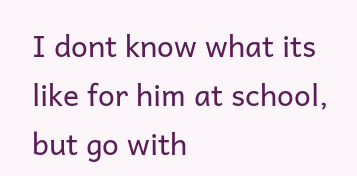I dont know what its like for him at school, but go with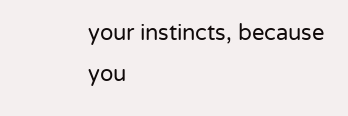your instincts, because you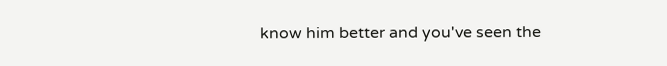know him better and you've seen the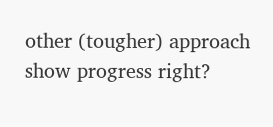other (tougher) approach show progress right?